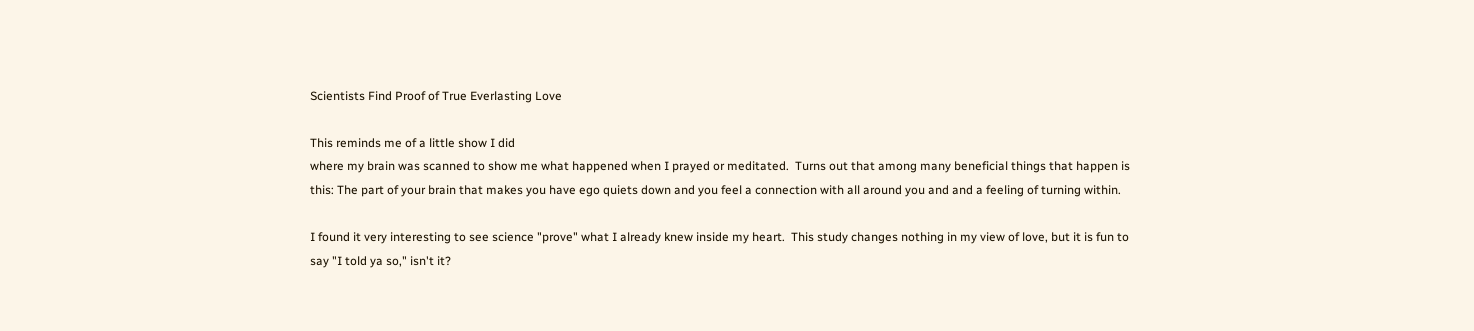Scientists Find Proof of True Everlasting Love

This reminds me of a little show I did
where my brain was scanned to show me what happened when I prayed or meditated.  Turns out that among many beneficial things that happen is this: The part of your brain that makes you have ego quiets down and you feel a connection with all around you and and a feeling of turning within.

I found it very interesting to see science "prove" what I already knew inside my heart.  This study changes nothing in my view of love, but it is fun to say "I told ya so," isn't it?